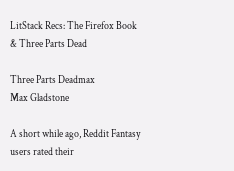LitStack Recs: The Firefox Book & Three Parts Dead

Three Parts Deadmax
Max Gladstone

A short while ago, Reddit Fantasy users rated their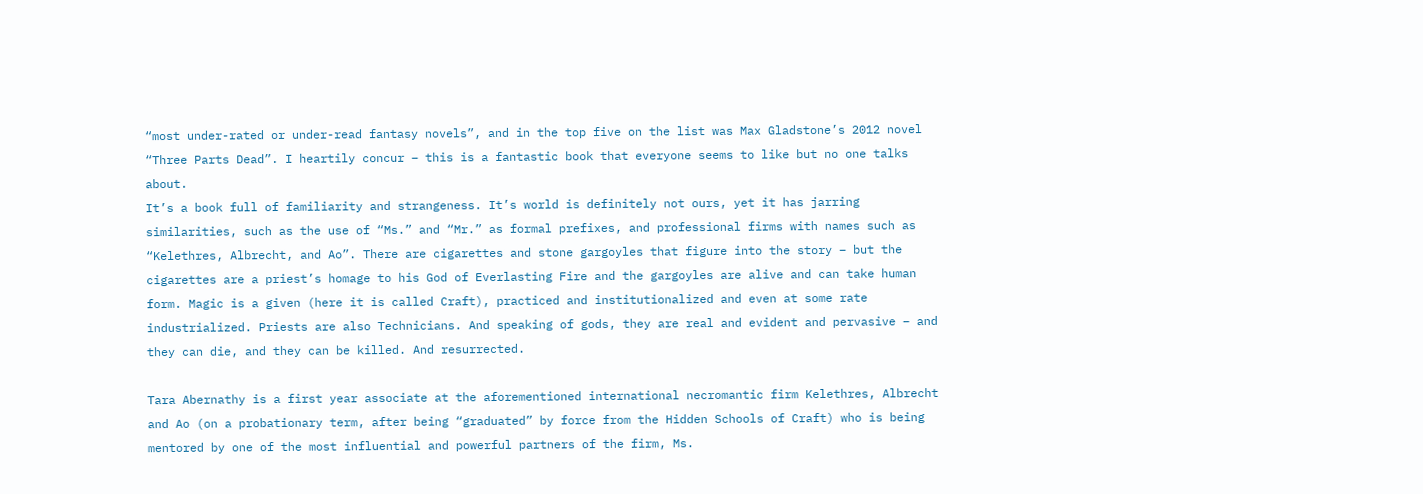“most under-rated or under-read fantasy novels”, and in the top five on the list was Max Gladstone’s 2012 novel “Three Parts Dead”. I heartily concur – this is a fantastic book that everyone seems to like but no one talks about.
It’s a book full of familiarity and strangeness. It’s world is definitely not ours, yet it has jarring similarities, such as the use of “Ms.” and “Mr.” as formal prefixes, and professional firms with names such as “Kelethres, Albrecht, and Ao”. There are cigarettes and stone gargoyles that figure into the story – but the cigarettes are a priest’s homage to his God of Everlasting Fire and the gargoyles are alive and can take human form. Magic is a given (here it is called Craft), practiced and institutionalized and even at some rate industrialized. Priests are also Technicians. And speaking of gods, they are real and evident and pervasive – and they can die, and they can be killed. And resurrected.

Tara Abernathy is a first year associate at the aforementioned international necromantic firm Kelethres, Albrecht and Ao (on a probationary term, after being “graduated” by force from the Hidden Schools of Craft) who is being mentored by one of the most influential and powerful partners of the firm, Ms.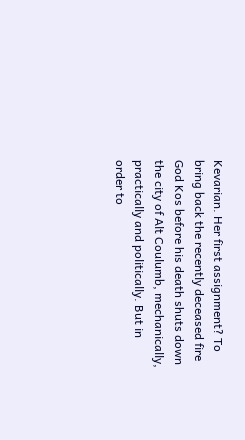Kevarian. Her first assignment? To bring back the recently deceased fire God Kos before his death shuts down the city of Alt Coulumb, mechanically, practically and politically. But in order to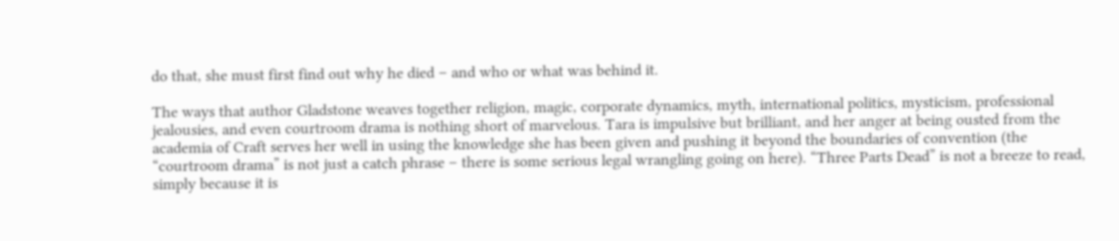do that, she must first find out why he died – and who or what was behind it.

The ways that author Gladstone weaves together religion, magic, corporate dynamics, myth, international politics, mysticism, professional jealousies, and even courtroom drama is nothing short of marvelous. Tara is impulsive but brilliant, and her anger at being ousted from the academia of Craft serves her well in using the knowledge she has been given and pushing it beyond the boundaries of convention (the “courtroom drama” is not just a catch phrase – there is some serious legal wrangling going on here). “Three Parts Dead” is not a breeze to read, simply because it is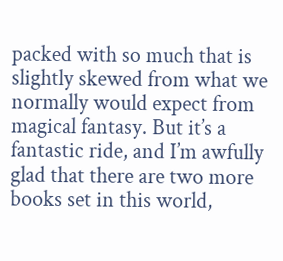packed with so much that is slightly skewed from what we normally would expect from magical fantasy. But it’s a fantastic ride, and I’m awfully glad that there are two more books set in this world,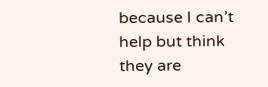because I can’t help but think they are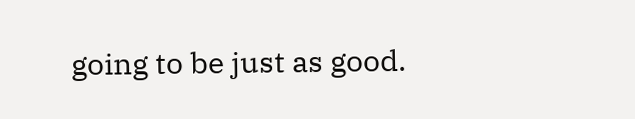going to be just as good.